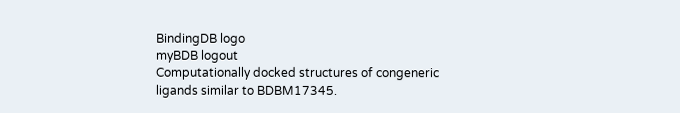BindingDB logo
myBDB logout
Computationally docked structures of congeneric ligands similar to BDBM17345.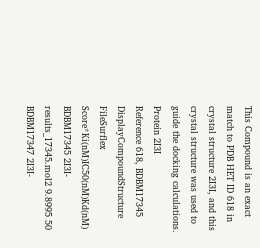This Compound is an exact match to PDB HET ID 618 in crystal structure 2I3I, and this crystal structure was used to guide the docking calculations.
Protein 2I3I
Reference 618, BDBM17345
DisplayCompoundStructure FileSurflex Score*Ki(nM)IC50(nM)Kd(nM)
BDBM17345 2I3I-results_17345.mol2 9.8995 50
BDBM17347 2I3I-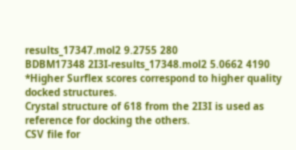results_17347.mol2 9.2755 280
BDBM17348 2I3I-results_17348.mol2 5.0662 4190
*Higher Surflex scores correspond to higher quality docked structures.
Crystal structure of 618 from the 2I3I is used as reference for docking the others.
CSV file for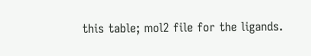this table; mol2 file for the ligands.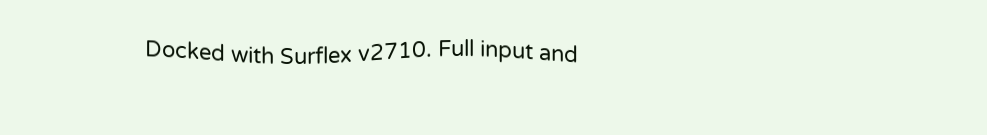Docked with Surflex v2710. Full input and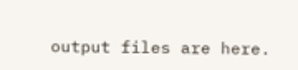output files are here.